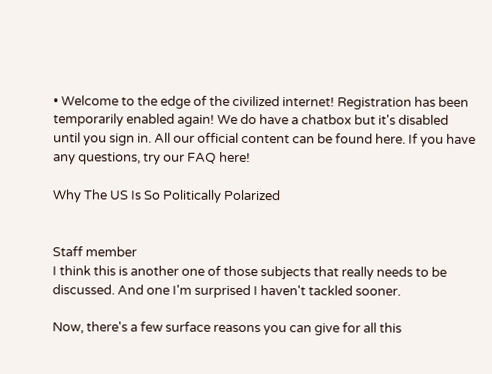• Welcome to the edge of the civilized internet! Registration has been temporarily enabled again! We do have a chatbox but it's disabled until you sign in. All our official content can be found here. If you have any questions, try our FAQ here!

Why The US Is So Politically Polarized


Staff member
I think this is another one of those subjects that really needs to be discussed. And one I'm surprised I haven't tackled sooner.

Now, there's a few surface reasons you can give for all this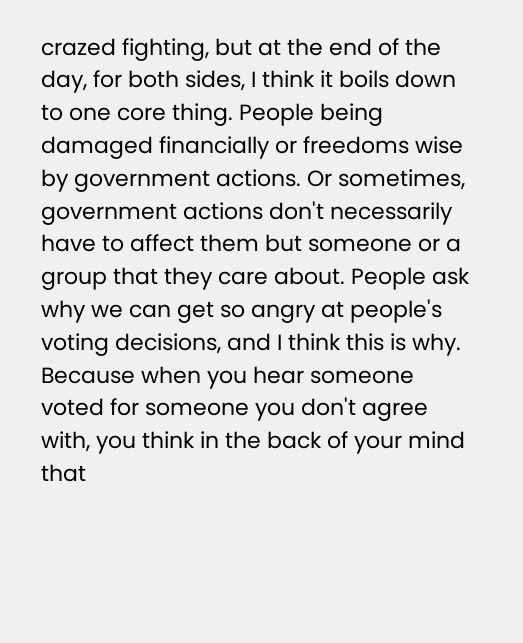crazed fighting, but at the end of the day, for both sides, I think it boils down to one core thing. People being damaged financially or freedoms wise by government actions. Or sometimes, government actions don't necessarily have to affect them but someone or a group that they care about. People ask why we can get so angry at people's voting decisions, and I think this is why. Because when you hear someone voted for someone you don't agree with, you think in the back of your mind that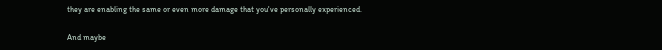they are enabling the same or even more damage that you've personally experienced.

And maybe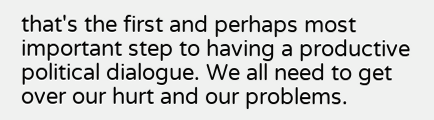that's the first and perhaps most important step to having a productive political dialogue. We all need to get over our hurt and our problems.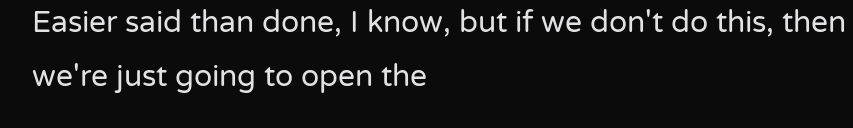Easier said than done, I know, but if we don't do this, then we're just going to open the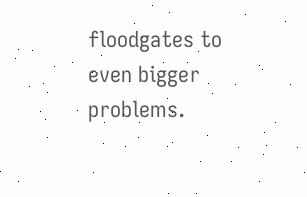floodgates to even bigger problems.